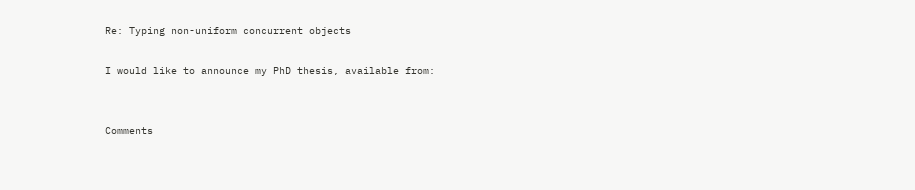Re: Typing non-uniform concurrent objects

I would like to announce my PhD thesis, available from:


Comments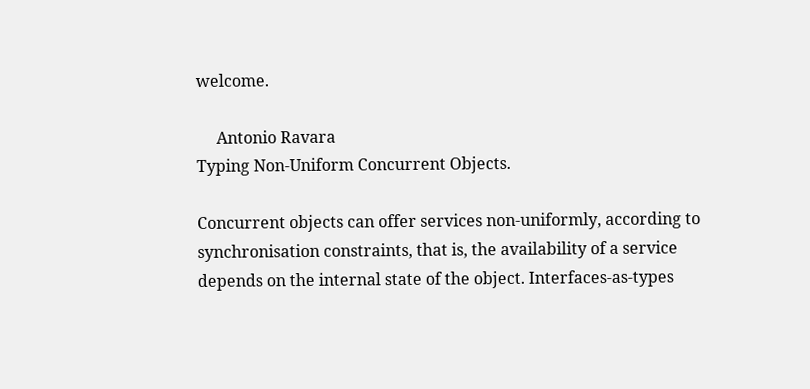welcome.

     Antonio Ravara
Typing Non-Uniform Concurrent Objects.

Concurrent objects can offer services non-uniformly, according to
synchronisation constraints, that is, the availability of a service
depends on the internal state of the object. Interfaces-as-types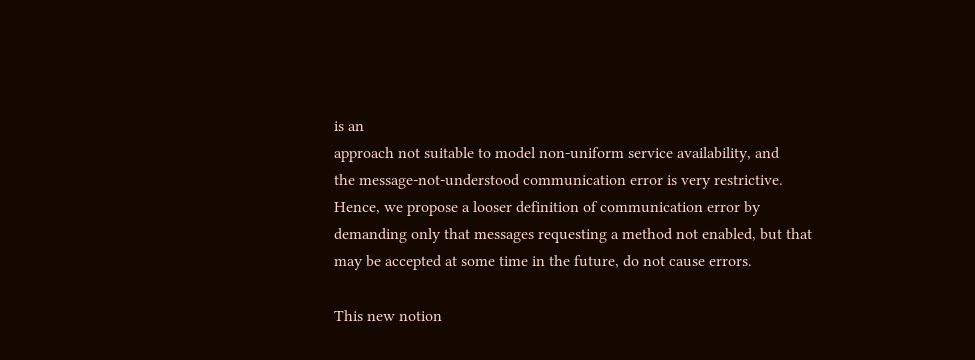is an
approach not suitable to model non-uniform service availability, and
the message-not-understood communication error is very restrictive.
Hence, we propose a looser definition of communication error by
demanding only that messages requesting a method not enabled, but that
may be accepted at some time in the future, do not cause errors.

This new notion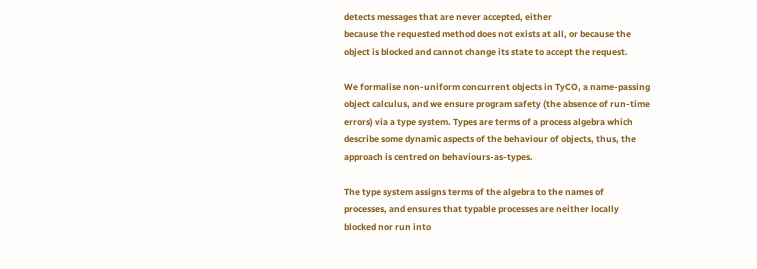detects messages that are never accepted, either
because the requested method does not exists at all, or because the
object is blocked and cannot change its state to accept the request.

We formalise non-uniform concurrent objects in TyCO, a name-passing
object calculus, and we ensure program safety (the absence of run-time
errors) via a type system. Types are terms of a process algebra which
describe some dynamic aspects of the behaviour of objects, thus, the
approach is centred on behaviours-as-types.

The type system assigns terms of the algebra to the names of
processes, and ensures that typable processes are neither locally
blocked nor run into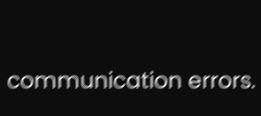communication errors.